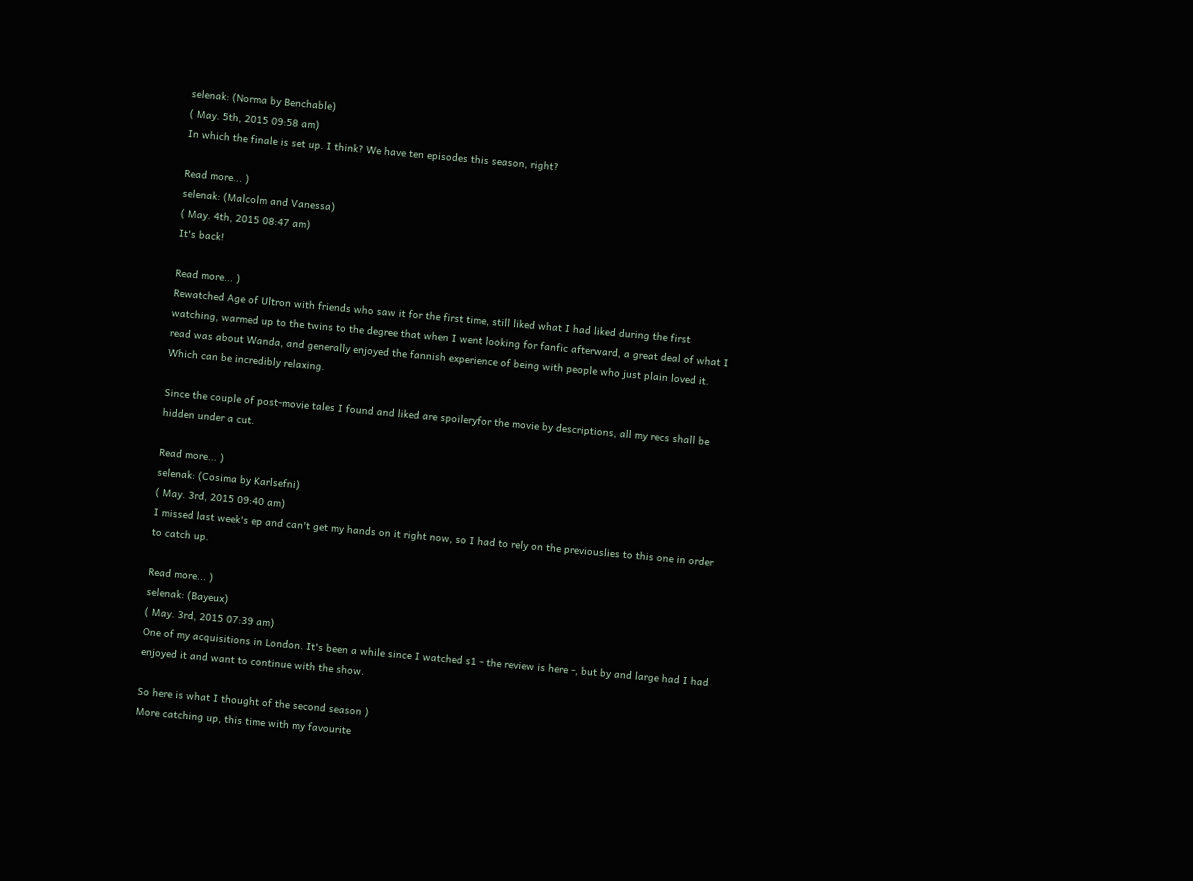selenak: (Norma by Benchable)
( May. 5th, 2015 09:58 am)
In which the finale is set up. I think? We have ten episodes this season, right?

Read more... )
selenak: (Malcolm and Vanessa)
( May. 4th, 2015 08:47 am)
It's back!

Read more... )
Rewatched Age of Ultron with friends who saw it for the first time, still liked what I had liked during the first watching, warmed up to the twins to the degree that when I went looking for fanfic afterward, a great deal of what I read was about Wanda, and generally enjoyed the fannish experience of being with people who just plain loved it. Which can be incredibly relaxing.

Since the couple of post-movie tales I found and liked are spoileryfor the movie by descriptions, all my recs shall be hidden under a cut.

Read more... )
selenak: (Cosima by Karlsefni)
( May. 3rd, 2015 09:40 am)
I missed last week's ep and can't get my hands on it right now, so I had to rely on the previouslies to this one in order to catch up.

Read more... )
selenak: (Bayeux)
( May. 3rd, 2015 07:39 am)
One of my acquisitions in London. It's been a while since I watched s1 - the review is here -, but by and large had I had enjoyed it and want to continue with the show.

So here is what I thought of the second season )
More catching up, this time with my favourite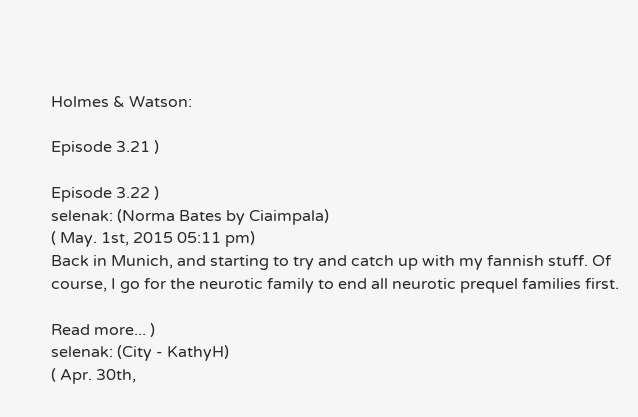Holmes & Watson:

Episode 3.21 )

Episode 3.22 )
selenak: (Norma Bates by Ciaimpala)
( May. 1st, 2015 05:11 pm)
Back in Munich, and starting to try and catch up with my fannish stuff. Of course, I go for the neurotic family to end all neurotic prequel families first.

Read more... )
selenak: (City - KathyH)
( Apr. 30th,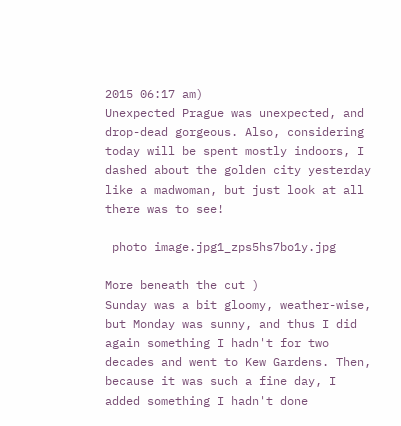2015 06:17 am)
Unexpected Prague was unexpected, and drop-dead gorgeous. Also, considering today will be spent mostly indoors, I dashed about the golden city yesterday like a madwoman, but just look at all there was to see!

 photo image.jpg1_zps5hs7bo1y.jpg

More beneath the cut )
Sunday was a bit gloomy, weather-wise, but Monday was sunny, and thus I did again something I hadn't for two decades and went to Kew Gardens. Then, because it was such a fine day, I added something I hadn't done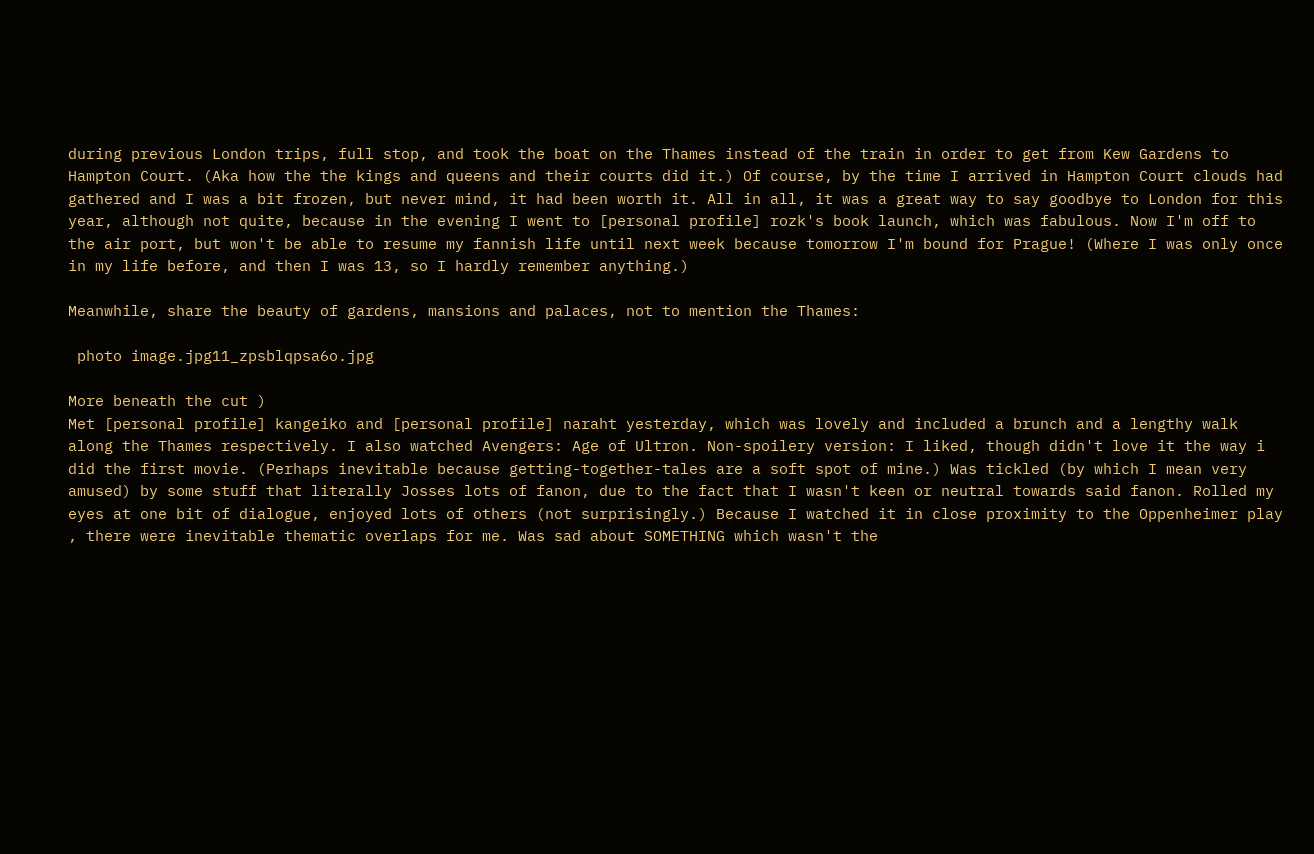during previous London trips, full stop, and took the boat on the Thames instead of the train in order to get from Kew Gardens to Hampton Court. (Aka how the the kings and queens and their courts did it.) Of course, by the time I arrived in Hampton Court clouds had gathered and I was a bit frozen, but never mind, it had been worth it. All in all, it was a great way to say goodbye to London for this year, although not quite, because in the evening I went to [personal profile] rozk's book launch, which was fabulous. Now I'm off to the air port, but won't be able to resume my fannish life until next week because tomorrow I'm bound for Prague! (Where I was only once in my life before, and then I was 13, so I hardly remember anything.)

Meanwhile, share the beauty of gardens, mansions and palaces, not to mention the Thames:

 photo image.jpg11_zpsblqpsa6o.jpg

More beneath the cut )
Met [personal profile] kangeiko and [personal profile] naraht yesterday, which was lovely and included a brunch and a lengthy walk along the Thames respectively. I also watched Avengers: Age of Ultron. Non-spoilery version: I liked, though didn't love it the way i did the first movie. (Perhaps inevitable because getting-together-tales are a soft spot of mine.) Was tickled (by which I mean very amused) by some stuff that literally Josses lots of fanon, due to the fact that I wasn't keen or neutral towards said fanon. Rolled my eyes at one bit of dialogue, enjoyed lots of others (not surprisingly.) Because I watched it in close proximity to the Oppenheimer play , there were inevitable thematic overlaps for me. Was sad about SOMETHING which wasn't the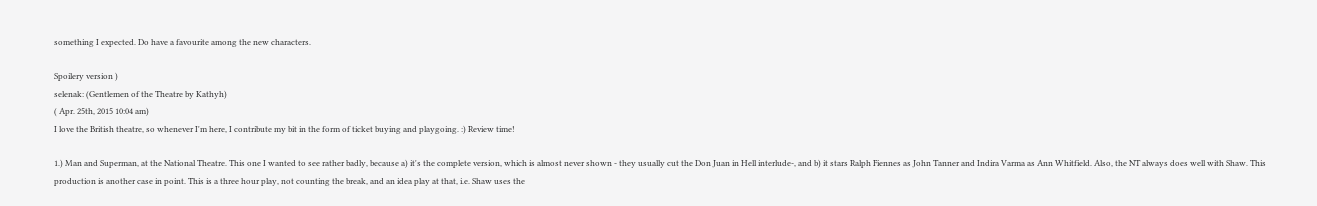something I expected. Do have a favourite among the new characters.

Spoilery version )
selenak: (Gentlemen of the Theatre by Kathyh)
( Apr. 25th, 2015 10:04 am)
I love the British theatre, so whenever I'm here, I contribute my bit in the form of ticket buying and playgoing. :) Review time!

1.) Man and Superman, at the National Theatre. This one I wanted to see rather badly, because a) it's the complete version, which is almost never shown - they usually cut the Don Juan in Hell interlude-, and b) it stars Ralph Fiennes as John Tanner and Indira Varma as Ann Whitfield. Also, the NT always does well with Shaw. This production is another case in point. This is a three hour play, not counting the break, and an idea play at that, i.e. Shaw uses the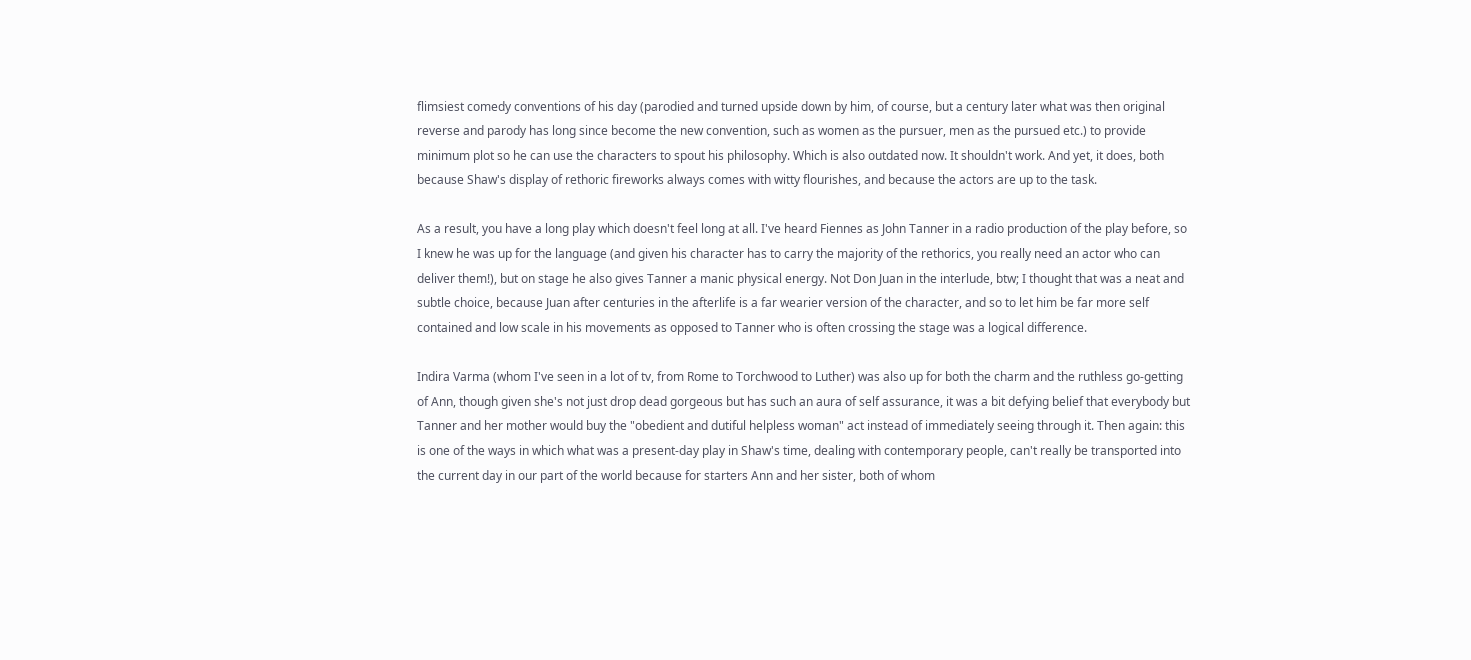flimsiest comedy conventions of his day (parodied and turned upside down by him, of course, but a century later what was then original reverse and parody has long since become the new convention, such as women as the pursuer, men as the pursued etc.) to provide minimum plot so he can use the characters to spout his philosophy. Which is also outdated now. It shouldn't work. And yet, it does, both because Shaw's display of rethoric fireworks always comes with witty flourishes, and because the actors are up to the task.

As a result, you have a long play which doesn't feel long at all. I've heard Fiennes as John Tanner in a radio production of the play before, so I knew he was up for the language (and given his character has to carry the majority of the rethorics, you really need an actor who can deliver them!), but on stage he also gives Tanner a manic physical energy. Not Don Juan in the interlude, btw; I thought that was a neat and subtle choice, because Juan after centuries in the afterlife is a far wearier version of the character, and so to let him be far more self contained and low scale in his movements as opposed to Tanner who is often crossing the stage was a logical difference.

Indira Varma (whom I've seen in a lot of tv, from Rome to Torchwood to Luther) was also up for both the charm and the ruthless go-getting of Ann, though given she's not just drop dead gorgeous but has such an aura of self assurance, it was a bit defying belief that everybody but Tanner and her mother would buy the "obedient and dutiful helpless woman" act instead of immediately seeing through it. Then again: this is one of the ways in which what was a present-day play in Shaw's time, dealing with contemporary people, can't really be transported into the current day in our part of the world because for starters Ann and her sister, both of whom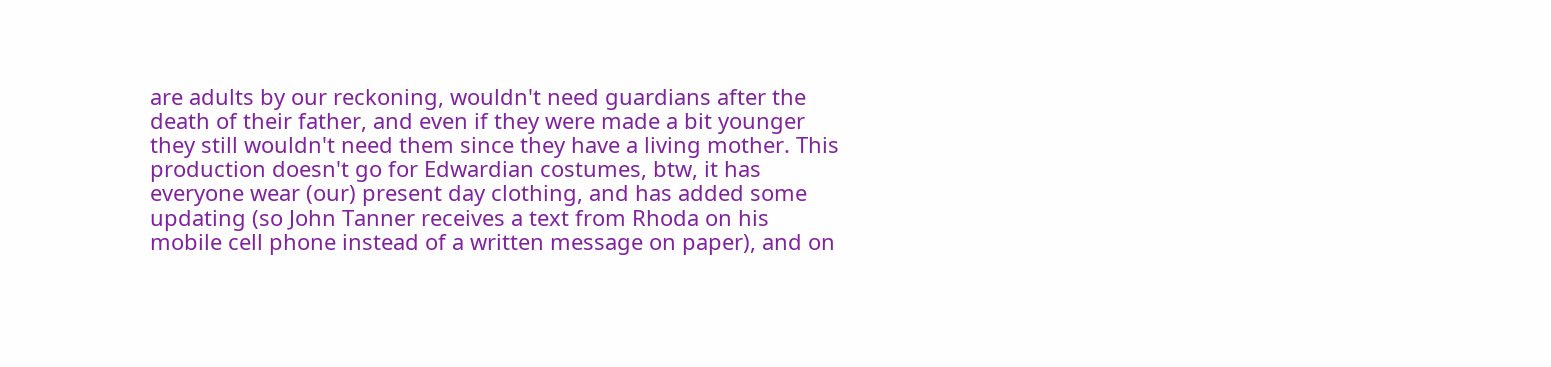are adults by our reckoning, wouldn't need guardians after the death of their father, and even if they were made a bit younger they still wouldn't need them since they have a living mother. This production doesn't go for Edwardian costumes, btw, it has everyone wear (our) present day clothing, and has added some updating (so John Tanner receives a text from Rhoda on his mobile cell phone instead of a written message on paper), and on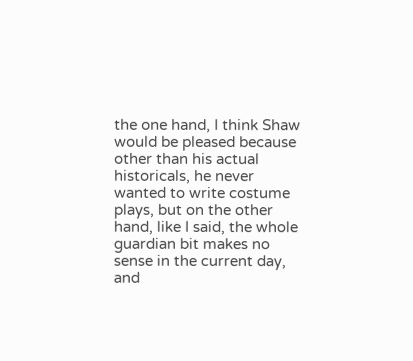the one hand, I think Shaw would be pleased because other than his actual historicals, he never wanted to write costume plays, but on the other hand, like I said, the whole guardian bit makes no sense in the current day, and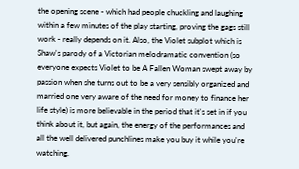the opening scene - which had people chuckling and laughing within a few minutes of the play starting, proving the gags still work - really depends on it. Also, the Violet subplot which is Shaw's parody of a Victorian melodramatic convention (so everyone expects Violet to be A Fallen Woman swept away by passion when she turns out to be a very sensibly organized and married one very aware of the need for money to finance her life style) is more believable in the period that it's set in if you think about it, but again, the energy of the performances and all the well delivered punchlines make you buy it while you're watching.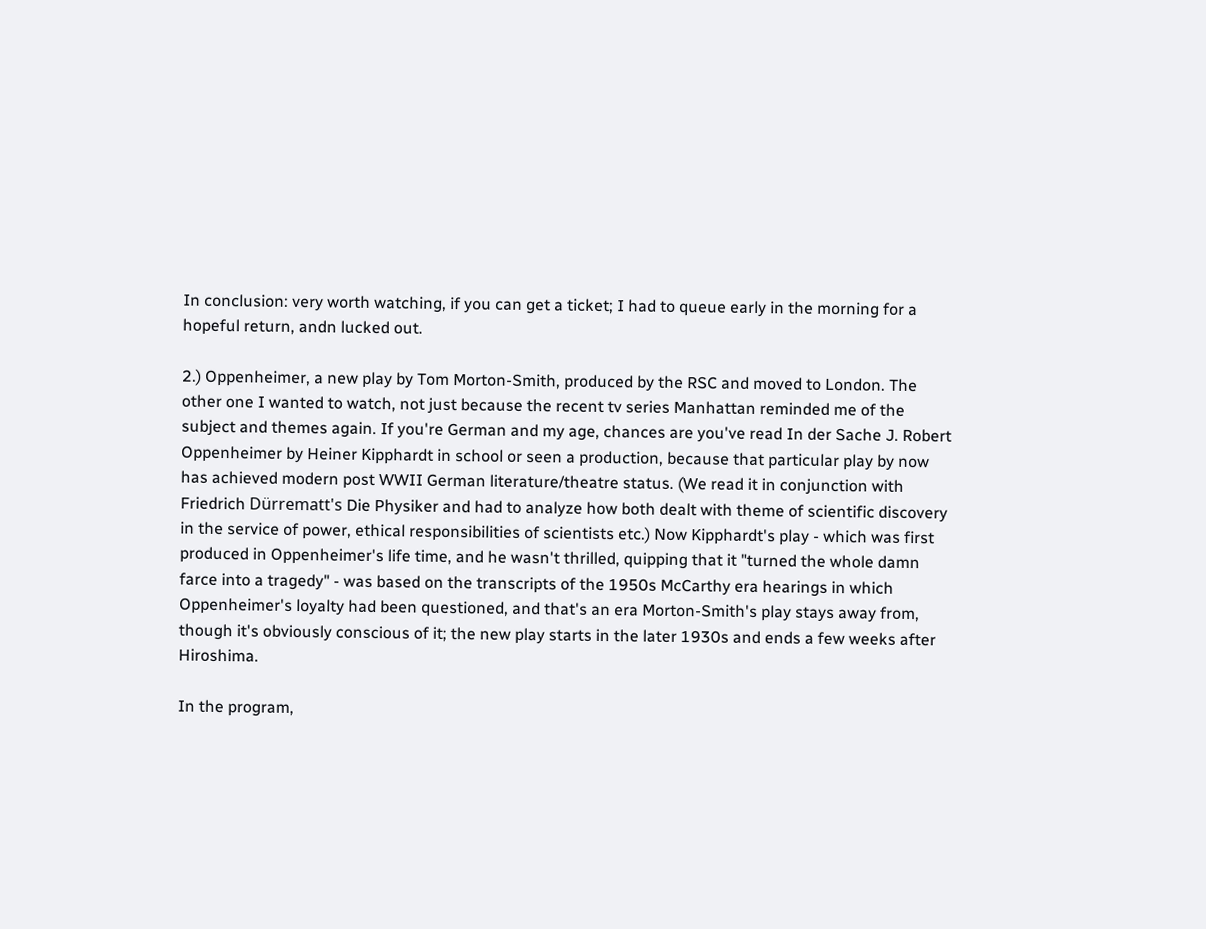In conclusion: very worth watching, if you can get a ticket; I had to queue early in the morning for a hopeful return, andn lucked out.

2.) Oppenheimer, a new play by Tom Morton-Smith, produced by the RSC and moved to London. The other one I wanted to watch, not just because the recent tv series Manhattan reminded me of the subject and themes again. If you're German and my age, chances are you've read In der Sache J. Robert Oppenheimer by Heiner Kipphardt in school or seen a production, because that particular play by now has achieved modern post WWII German literature/theatre status. (We read it in conjunction with Friedrich Dürrematt's Die Physiker and had to analyze how both dealt with theme of scientific discovery in the service of power, ethical responsibilities of scientists etc.) Now Kipphardt's play - which was first produced in Oppenheimer's life time, and he wasn't thrilled, quipping that it "turned the whole damn farce into a tragedy" - was based on the transcripts of the 1950s McCarthy era hearings in which Oppenheimer's loyalty had been questioned, and that's an era Morton-Smith's play stays away from, though it's obviously conscious of it; the new play starts in the later 1930s and ends a few weeks after Hiroshima.

In the program,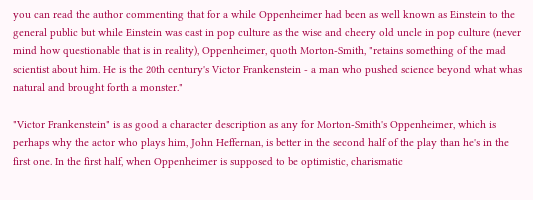you can read the author commenting that for a while Oppenheimer had been as well known as Einstein to the general public but while Einstein was cast in pop culture as the wise and cheery old uncle in pop culture (never mind how questionable that is in reality), Oppenheimer, quoth Morton-Smith, "retains something of the mad scientist about him. He is the 20th century's Victor Frankenstein - a man who pushed science beyond what whas natural and brought forth a monster."

"Victor Frankenstein" is as good a character description as any for Morton-Smith's Oppenheimer, which is perhaps why the actor who plays him, John Heffernan, is better in the second half of the play than he's in the first one. In the first half, when Oppenheimer is supposed to be optimistic, charismatic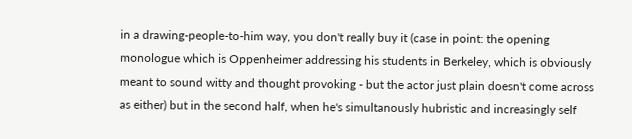in a drawing-people-to-him way, you don't really buy it (case in point: the opening monologue which is Oppenheimer addressing his students in Berkeley, which is obviously meant to sound witty and thought provoking - but the actor just plain doesn't come across as either) but in the second half, when he's simultanously hubristic and increasingly self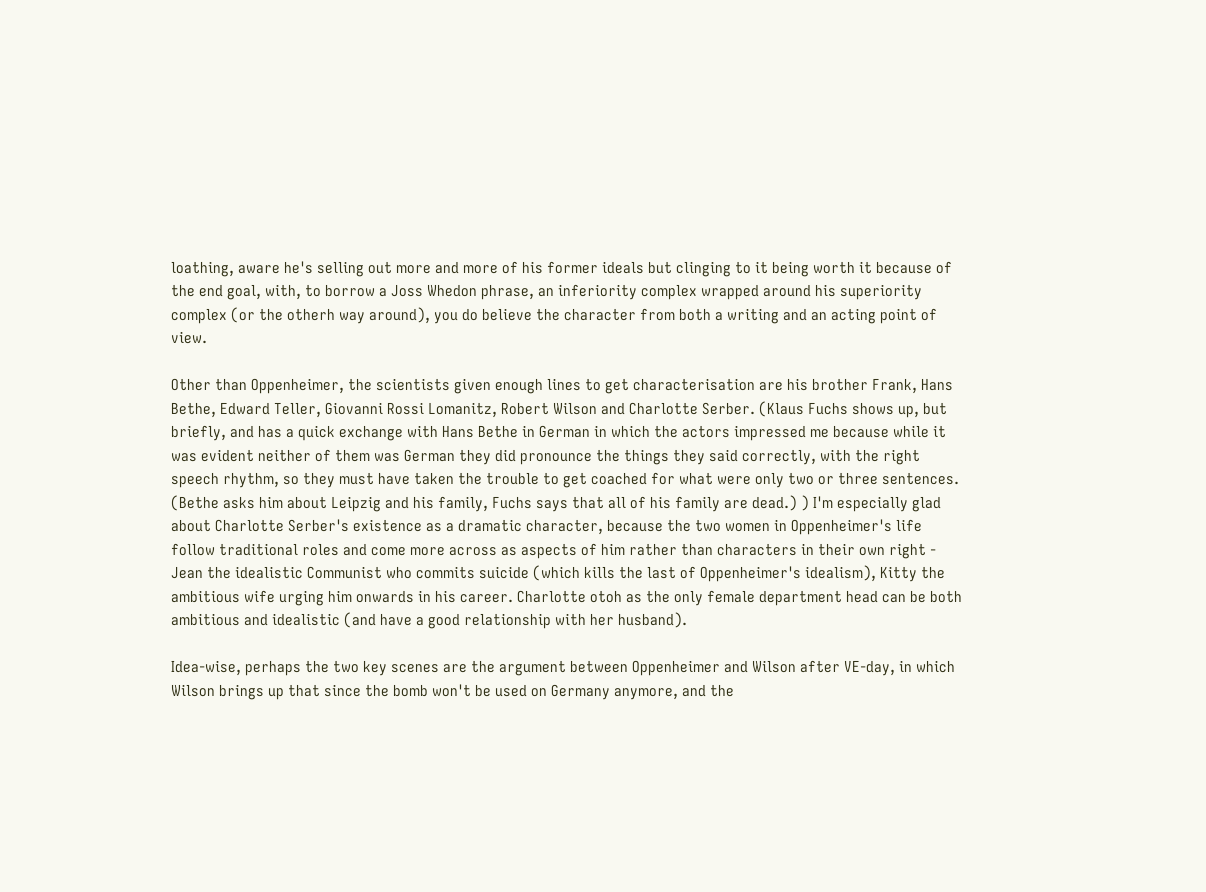loathing, aware he's selling out more and more of his former ideals but clinging to it being worth it because of the end goal, with, to borrow a Joss Whedon phrase, an inferiority complex wrapped around his superiority complex (or the otherh way around), you do believe the character from both a writing and an acting point of view.

Other than Oppenheimer, the scientists given enough lines to get characterisation are his brother Frank, Hans Bethe, Edward Teller, Giovanni Rossi Lomanitz, Robert Wilson and Charlotte Serber. (Klaus Fuchs shows up, but briefly, and has a quick exchange with Hans Bethe in German in which the actors impressed me because while it was evident neither of them was German they did pronounce the things they said correctly, with the right speech rhythm, so they must have taken the trouble to get coached for what were only two or three sentences. (Bethe asks him about Leipzig and his family, Fuchs says that all of his family are dead.) ) I'm especially glad about Charlotte Serber's existence as a dramatic character, because the two women in Oppenheimer's life follow traditional roles and come more across as aspects of him rather than characters in their own right - Jean the idealistic Communist who commits suicide (which kills the last of Oppenheimer's idealism), Kitty the ambitious wife urging him onwards in his career. Charlotte otoh as the only female department head can be both ambitious and idealistic (and have a good relationship with her husband).

Idea-wise, perhaps the two key scenes are the argument between Oppenheimer and Wilson after VE-day, in which Wilson brings up that since the bomb won't be used on Germany anymore, and the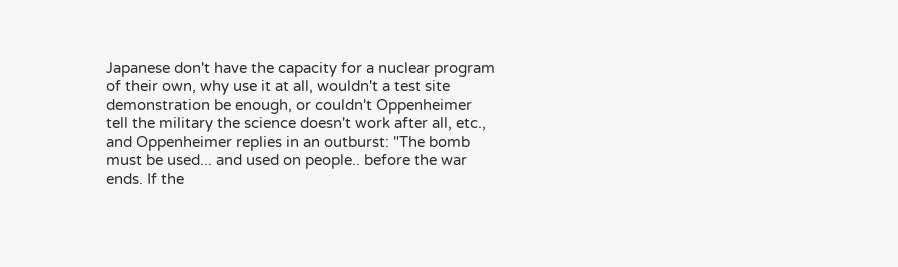Japanese don't have the capacity for a nuclear program of their own, why use it at all, wouldn't a test site demonstration be enough, or couldn't Oppenheimer tell the military the science doesn't work after all, etc., and Oppenheimer replies in an outburst: "The bomb must be used... and used on people.. before the war ends. If the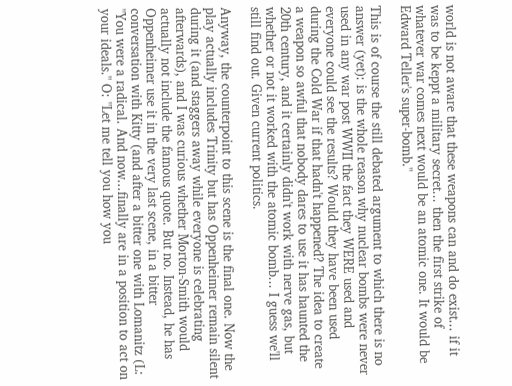world is not aware that these weapons can and do exist... if it was to be keppt a military secret... then the first strike of whatever war comes next would be an atomic one. It would be Edward Teller's super-bomb."

This is of course the still debated argument to which there is no answer (yet): is the whole reason why nuclear bombs were never used in any war post WWII the fact they WERE used and everyone could see the results? Would they have been used during the Cold War if that hadn't happened? The idea to create a weapon so awful that nobody dares to use it has haunted the 20th century, and it certainly didn't work with nerve gas, but whether or not it worked with the atomic bomb... I guess we'll still find out. Given current politics.

Anyway, the counterpoint to this scene is the final one. Now the play actually includes Trinity but has Oppenheimer remain silent during it (and staggers away while everyone is celebrating afterwards), and I was curious whether Morton-Smith would actually not include the famous quote. But no. Instead, he has Oppenheimer use it in the very last scene, in a bitter conversation with Kitty (and after a bitter one with Lomanitz (L: "You were a radical. And now...finally are in a position to act on your ideals." O: "Let me tell you how you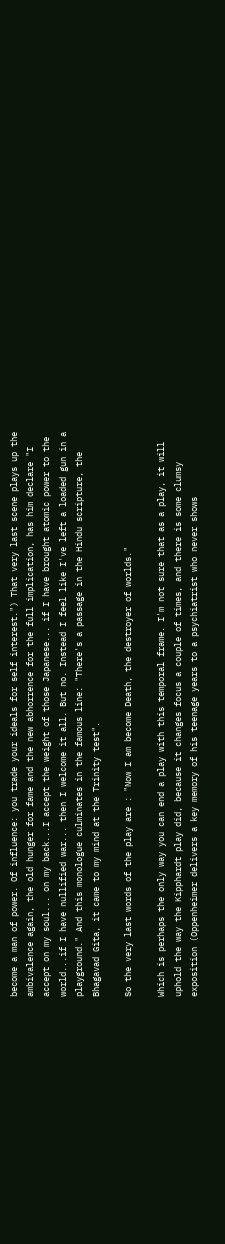become a man of power. Of influence: you trade your ideals for self interest.") That very last scene plays up the ambivalence again, the old hunger for fame and the new abhorrence for the full implication, has him declare "I accept on my soul... on my back...I accept the weight of those Japanese... if I have brought atomic power to the world...if I have nullified war... then I welcome it all. But no. Instead I feel like I've left a loaded gun in a playground." And this monologue culminates in the famous line: "There's a passage in the Hindu scripture, the Bhagavad Gita, it came to my mind at the Trinity test".

So the very last words of the play are : "Now I am become Death, the destroyer of worlds."

Which is perhaps the only way you can end a play with this temporal frame. I'm not sure that as a play, it will uphold the way the Kipphardt play did, because it changes focus a couple of times, and there is some clumsy exposition (Oppenheimer delivers a key memory of his teenage years to a psychiatrist who never shows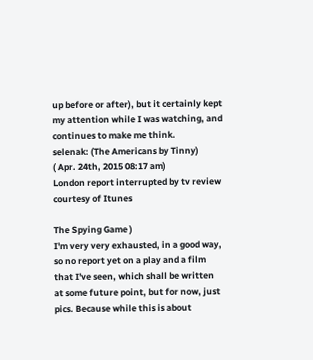up before or after), but it certainly kept my attention while I was watching, and continues to make me think.
selenak: (The Americans by Tinny)
( Apr. 24th, 2015 08:17 am)
London report interrupted by tv review courtesy of Itunes

The Spying Game )
I'm very very exhausted, in a good way, so no report yet on a play and a film that I've seen, which shall be written at some future point, but for now, just pics. Because while this is about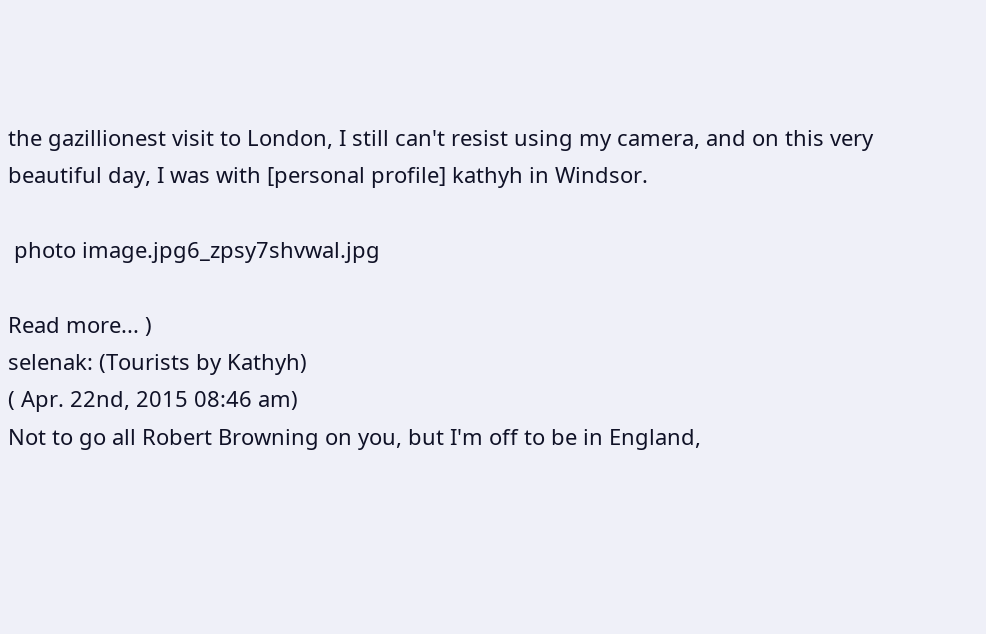the gazillionest visit to London, I still can't resist using my camera, and on this very beautiful day, I was with [personal profile] kathyh in Windsor.

 photo image.jpg6_zpsy7shvwal.jpg

Read more... )
selenak: (Tourists by Kathyh)
( Apr. 22nd, 2015 08:46 am)
Not to go all Robert Browning on you, but I'm off to be in England,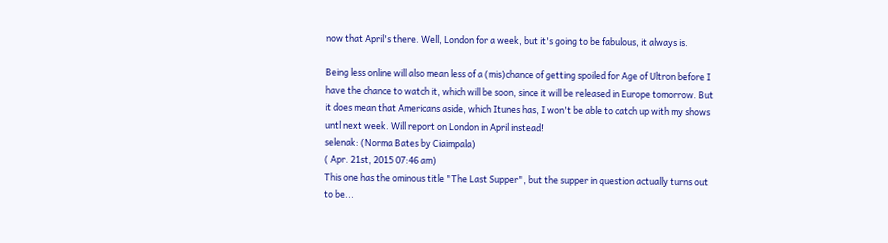now that April's there. Well, London for a week, but it's going to be fabulous, it always is.

Being less online will also mean less of a (mis)chance of getting spoiled for Age of Ultron before I have the chance to watch it, which will be soon, since it will be released in Europe tomorrow. But it does mean that Americans aside, which Itunes has, I won't be able to catch up with my shows untl next week. Will report on London in April instead!
selenak: (Norma Bates by Ciaimpala)
( Apr. 21st, 2015 07:46 am)
This one has the ominous title "The Last Supper", but the supper in question actually turns out to be...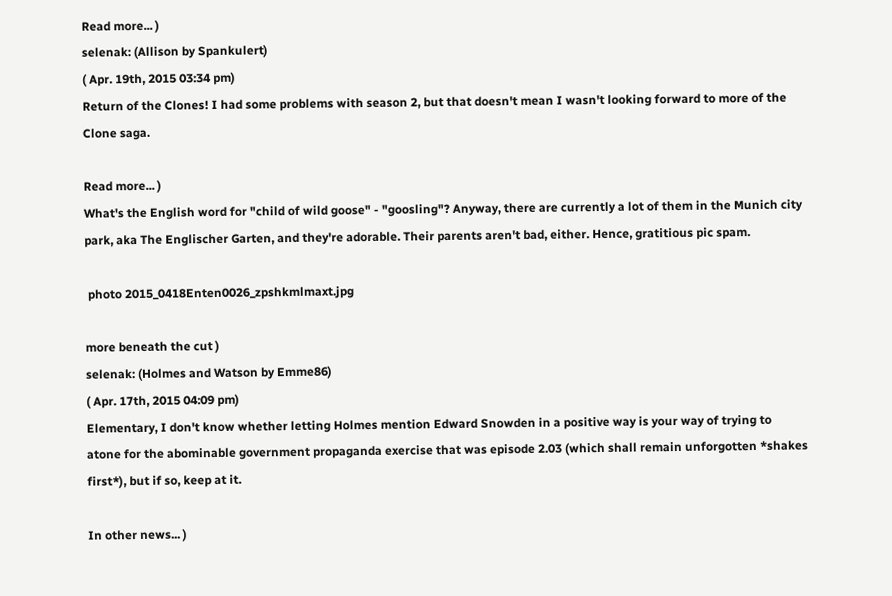Read more... )
selenak: (Allison by Spankulert)
( Apr. 19th, 2015 03:34 pm)
Return of the Clones! I had some problems with season 2, but that doesn't mean I wasn't looking forward to more of the Clone saga.

Read more... )
What's the English word for "child of wild goose" - "goosling"? Anyway, there are currently a lot of them in the Munich city park, aka The Englischer Garten, and they're adorable. Their parents aren't bad, either. Hence, gratitious pic spam.

 photo 2015_0418Enten0026_zpshkmlmaxt.jpg

more beneath the cut )
selenak: (Holmes and Watson by Emme86)
( Apr. 17th, 2015 04:09 pm)
Elementary, I don't know whether letting Holmes mention Edward Snowden in a positive way is your way of trying to atone for the abominable government propaganda exercise that was episode 2.03 (which shall remain unforgotten *shakes first*), but if so, keep at it.

In other news... )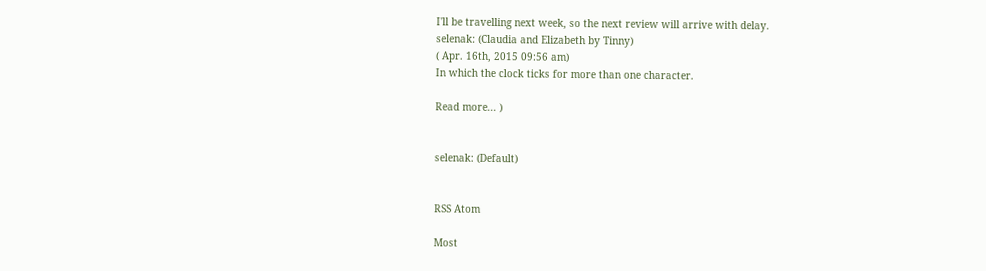I'll be travelling next week, so the next review will arrive with delay.
selenak: (Claudia and Elizabeth by Tinny)
( Apr. 16th, 2015 09:56 am)
In which the clock ticks for more than one character.

Read more... )


selenak: (Default)


RSS Atom

Most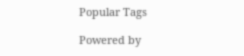Popular Tags

Powered by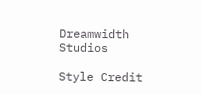Dreamwidth Studios

Style Credit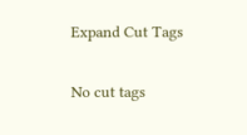Expand Cut Tags

No cut tags